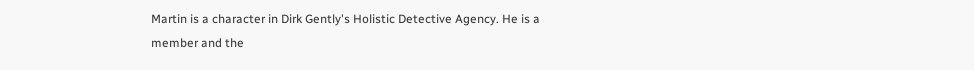Martin is a character in Dirk Gently's Holistic Detective Agency. He is a member and the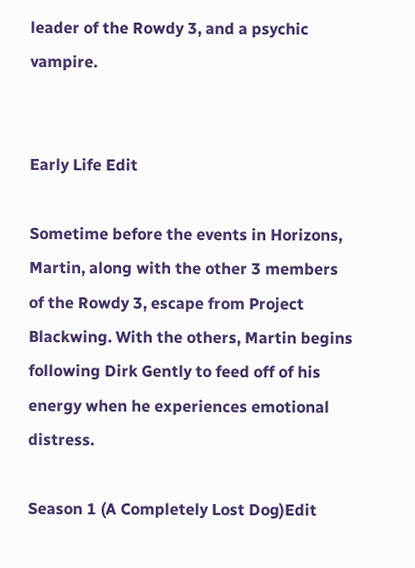leader of the Rowdy 3, and a psychic vampire.


Early Life Edit

Sometime before the events in Horizons, Martin, along with the other 3 members of the Rowdy 3, escape from Project Blackwing. With the others, Martin begins following Dirk Gently to feed off of his energy when he experiences emotional distress.

Season 1 (A Completely Lost Dog)Edit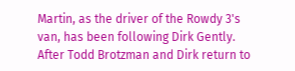Martin, as the driver of the Rowdy 3's van, has been following Dirk Gently. After Todd Brotzman and Dirk return to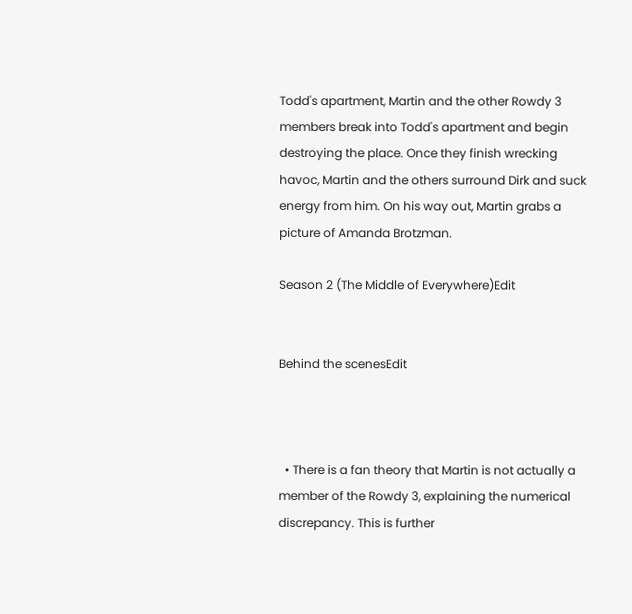Todd's apartment, Martin and the other Rowdy 3 members break into Todd's apartment and begin destroying the place. Once they finish wrecking havoc, Martin and the others surround Dirk and suck energy from him. On his way out, Martin grabs a picture of Amanda Brotzman.

Season 2 (The Middle of Everywhere)Edit


Behind the scenesEdit



  • There is a fan theory that Martin is not actually a member of the Rowdy 3, explaining the numerical discrepancy. This is further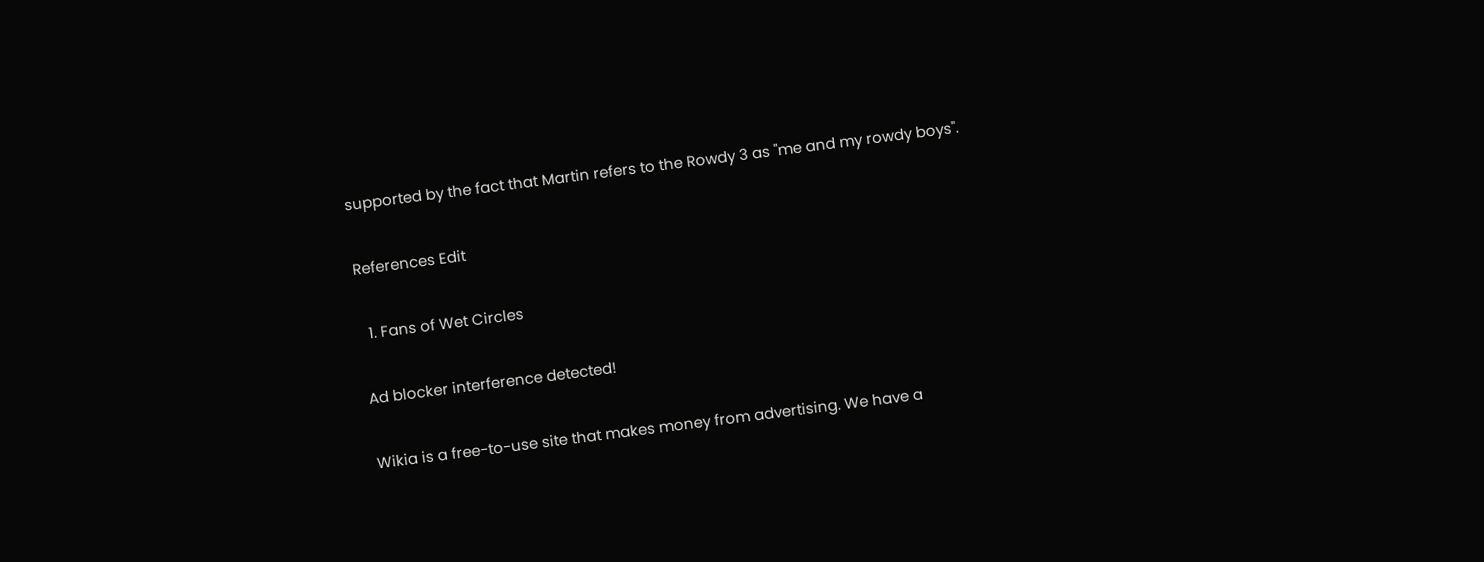supported by the fact that Martin refers to the Rowdy 3 as "me and my rowdy boys".

References Edit

  1. Fans of Wet Circles

Ad blocker interference detected!

Wikia is a free-to-use site that makes money from advertising. We have a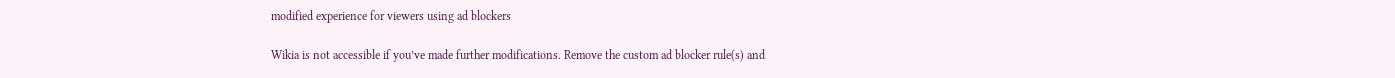modified experience for viewers using ad blockers

Wikia is not accessible if you’ve made further modifications. Remove the custom ad blocker rule(s) and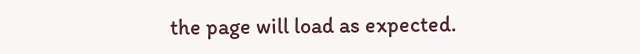the page will load as expected.